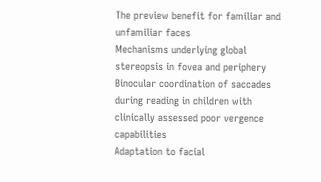The preview benefit for familiar and unfamiliar faces
Mechanisms underlying global stereopsis in fovea and periphery
Binocular coordination of saccades during reading in children with clinically assessed poor vergence capabilities
Adaptation to facial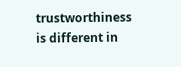trustworthiness is different in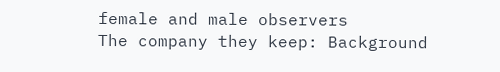female and male observers
The company they keep: Background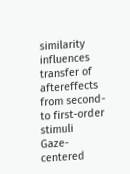similarity influences transfer of aftereffects from second- to first-order stimuli
Gaze-centered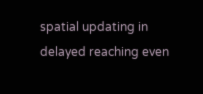spatial updating in delayed reaching even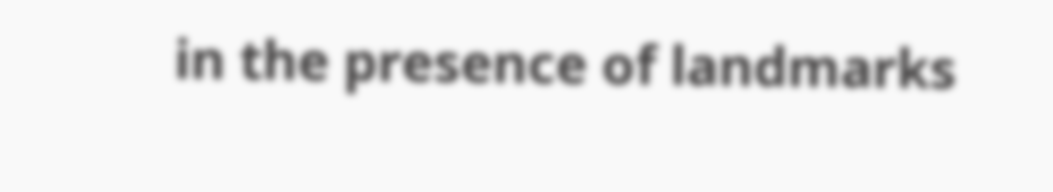in the presence of landmarks